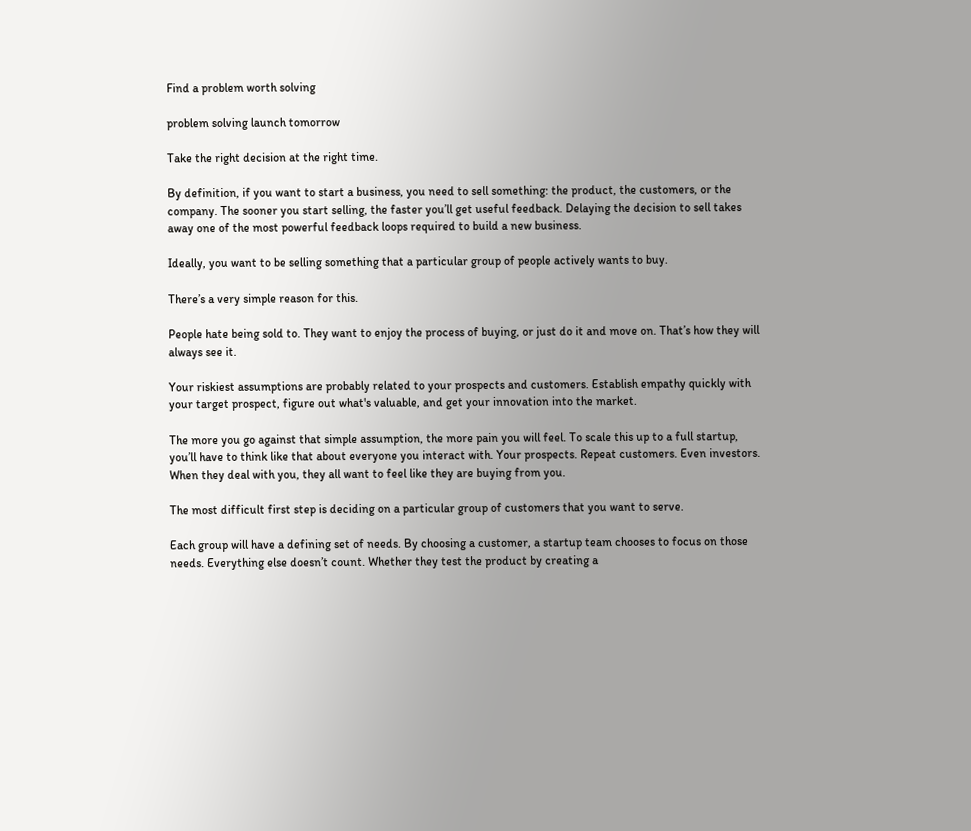Find a problem worth solving

problem solving launch tomorrow

Take the right decision at the right time.

By definition, if you want to start a business, you need to sell something: the product, the customers, or the company. The sooner you start selling, the faster you’ll get useful feedback. Delaying the decision to sell takes away one of the most powerful feedback loops required to build a new business.

Ideally, you want to be selling something that a particular group of people actively wants to buy.

There’s a very simple reason for this.

People hate being sold to. They want to enjoy the process of buying, or just do it and move on. That’s how they will always see it.

Your riskiest assumptions are probably related to your prospects and customers. Establish empathy quickly with your target prospect, figure out what's valuable, and get your innovation into the market.

The more you go against that simple assumption, the more pain you will feel. To scale this up to a full startup, you’ll have to think like that about everyone you interact with. Your prospects. Repeat customers. Even investors. When they deal with you, they all want to feel like they are buying from you.

The most difficult first step is deciding on a particular group of customers that you want to serve.

Each group will have a defining set of needs. By choosing a customer, a startup team chooses to focus on those needs. Everything else doesn’t count. Whether they test the product by creating a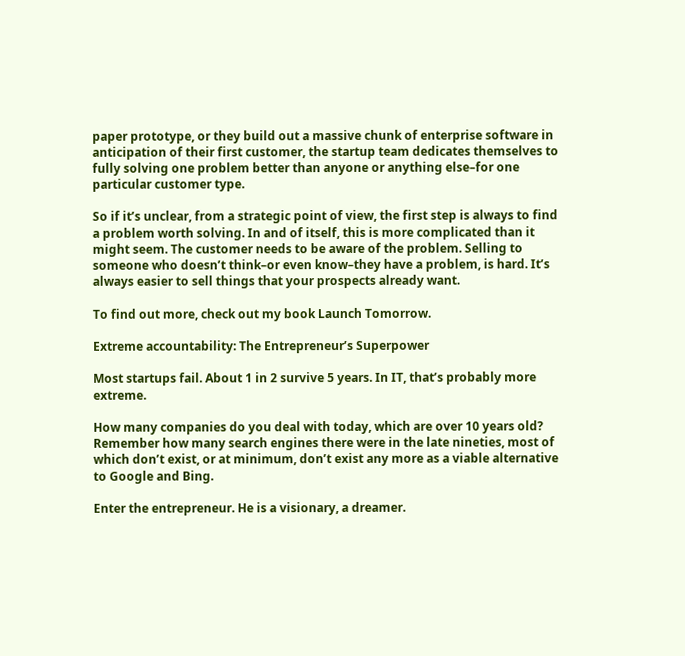paper prototype, or they build out a massive chunk of enterprise software in anticipation of their first customer, the startup team dedicates themselves to fully solving one problem better than anyone or anything else–for one particular customer type.

So if it’s unclear, from a strategic point of view, the first step is always to find a problem worth solving. In and of itself, this is more complicated than it might seem. The customer needs to be aware of the problem. Selling to someone who doesn’t think–or even know–they have a problem, is hard. It’s always easier to sell things that your prospects already want.

To find out more, check out my book Launch Tomorrow.

Extreme accountability: The Entrepreneur’s Superpower

Most startups fail. About 1 in 2 survive 5 years. In IT, that’s probably more extreme.

How many companies do you deal with today, which are over 10 years old? Remember how many search engines there were in the late nineties, most of which don’t exist, or at minimum, don’t exist any more as a viable alternative to Google and Bing.

Enter the entrepreneur. He is a visionary, a dreamer.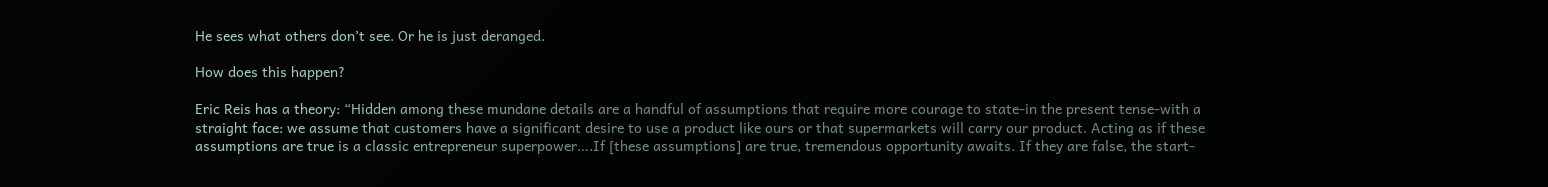He sees what others don’t see. Or he is just deranged.

How does this happen?

Eric Reis has a theory: “Hidden among these mundane details are a handful of assumptions that require more courage to state-in the present tense-with a straight face: we assume that customers have a significant desire to use a product like ours or that supermarkets will carry our product. Acting as if these assumptions are true is a classic entrepreneur superpower….If [these assumptions] are true, tremendous opportunity awaits. If they are false, the start-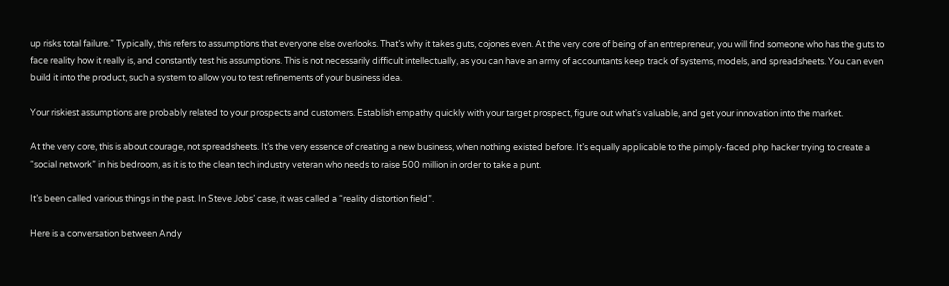up risks total failure.” Typically, this refers to assumptions that everyone else overlooks. That’s why it takes guts, cojones even. At the very core of being of an entrepreneur, you will find someone who has the guts to face reality how it really is, and constantly test his assumptions. This is not necessarily difficult intellectually, as you can have an army of accountants keep track of systems, models, and spreadsheets. You can even build it into the product, such a system to allow you to test refinements of your business idea.

Your riskiest assumptions are probably related to your prospects and customers. Establish empathy quickly with your target prospect, figure out what's valuable, and get your innovation into the market.

At the very core, this is about courage, not spreadsheets. It’s the very essence of creating a new business, when nothing existed before. It’s equally applicable to the pimply-faced php hacker trying to create a “social network” in his bedroom, as it is to the clean tech industry veteran who needs to raise 500 million in order to take a punt.

It’s been called various things in the past. In Steve Jobs’ case, it was called a “reality distortion field”.

Here is a conversation between Andy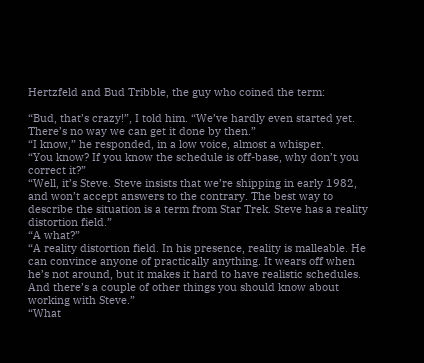Hertzfeld and Bud Tribble, the guy who coined the term:

“Bud, that’s crazy!”, I told him. “We’ve hardly even started yet. There’s no way we can get it done by then.”
“I know,” he responded, in a low voice, almost a whisper.
“You know? If you know the schedule is off-base, why don’t you correct it?”
“Well, it’s Steve. Steve insists that we’re shipping in early 1982, and won’t accept answers to the contrary. The best way to describe the situation is a term from Star Trek. Steve has a reality distortion field.”
“A what?”
“A reality distortion field. In his presence, reality is malleable. He can convince anyone of practically anything. It wears off when he’s not around, but it makes it hard to have realistic schedules. And there’s a couple of other things you should know about working with Steve.”
“What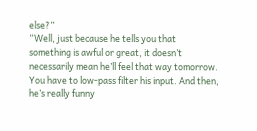else?”
“Well, just because he tells you that something is awful or great, it doesn’t necessarily mean he’ll feel that way tomorrow. You have to low-pass filter his input. And then, he’s really funny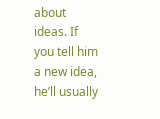about ideas. If you tell him a new idea, he’ll usually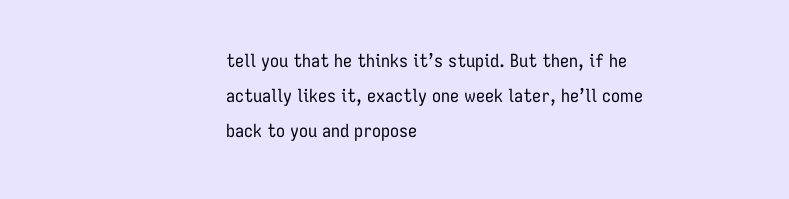tell you that he thinks it’s stupid. But then, if he actually likes it, exactly one week later, he’ll come back to you and propose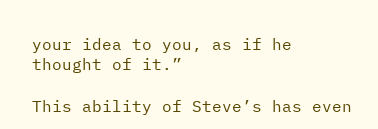your idea to you, as if he thought of it.”

This ability of Steve’s has even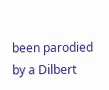been parodied by a Dilbert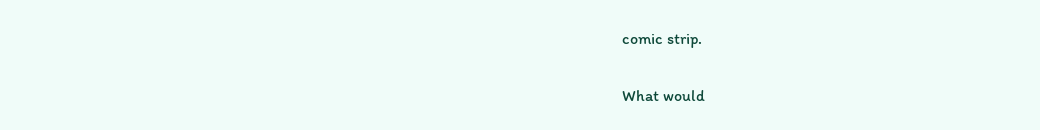comic strip.

What would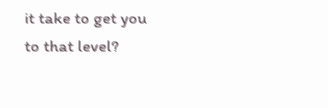it take to get you to that level?